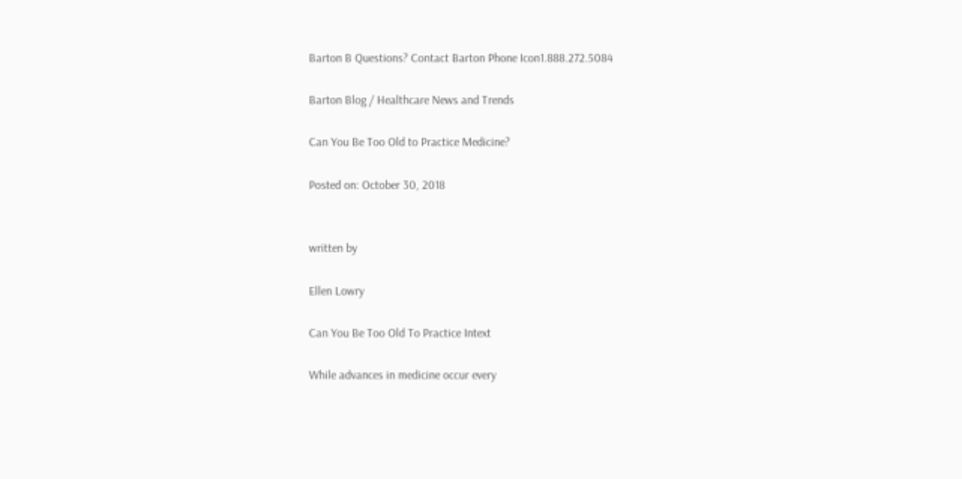Barton B Questions? Contact Barton Phone Icon1.888.272.5084

Barton Blog / Healthcare News and Trends

Can You Be Too Old to Practice Medicine?

Posted on: October 30, 2018


written by

Ellen Lowry

Can You Be Too Old To Practice Intext

While advances in medicine occur every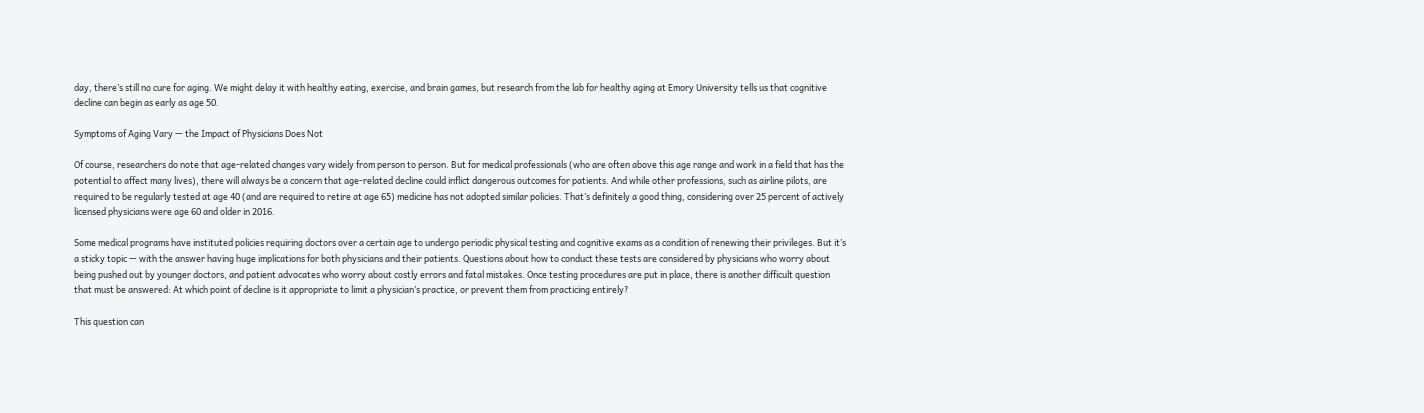day, there’s still no cure for aging. We might delay it with healthy eating, exercise, and brain games, but research from the lab for healthy aging at Emory University tells us that cognitive decline can begin as early as age 50.

Symptoms of Aging Vary — the Impact of Physicians Does Not

Of course, researchers do note that age-related changes vary widely from person to person. But for medical professionals (who are often above this age range and work in a field that has the potential to affect many lives), there will always be a concern that age-related decline could inflict dangerous outcomes for patients. And while other professions, such as airline pilots, are required to be regularly tested at age 40 (and are required to retire at age 65) medicine has not adopted similar policies. That’s definitely a good thing, considering over 25 percent of actively licensed physicians were age 60 and older in 2016.

Some medical programs have instituted policies requiring doctors over a certain age to undergo periodic physical testing and cognitive exams as a condition of renewing their privileges. But it’s a sticky topic — with the answer having huge implications for both physicians and their patients. Questions about how to conduct these tests are considered by physicians who worry about being pushed out by younger doctors, and patient advocates who worry about costly errors and fatal mistakes. Once testing procedures are put in place, there is another difficult question that must be answered: At which point of decline is it appropriate to limit a physician’s practice, or prevent them from practicing entirely?

This question can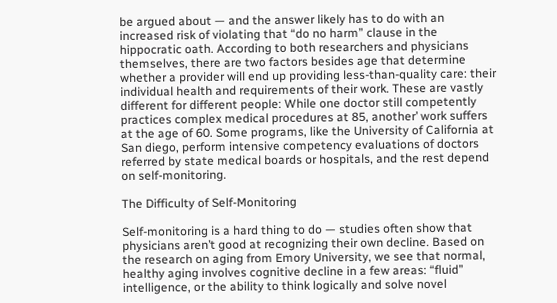be argued about — and the answer likely has to do with an increased risk of violating that “do no harm” clause in the hippocratic oath. According to both researchers and physicians themselves, there are two factors besides age that determine whether a provider will end up providing less-than-quality care: their individual health and requirements of their work. These are vastly different for different people: While one doctor still competently practices complex medical procedures at 85, another’ work suffers at the age of 60. Some programs, like the University of California at San diego, perform intensive competency evaluations of doctors referred by state medical boards or hospitals, and the rest depend on self-monitoring.

The Difficulty of Self-Monitoring

Self-monitoring is a hard thing to do — studies often show that physicians aren’t good at recognizing their own decline. Based on the research on aging from Emory University, we see that normal, healthy aging involves cognitive decline in a few areas: “fluid” intelligence, or the ability to think logically and solve novel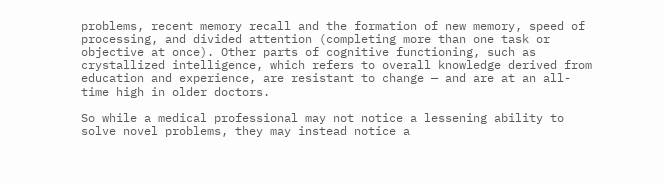problems, recent memory recall and the formation of new memory, speed of processing, and divided attention (completing more than one task or objective at once). Other parts of cognitive functioning, such as crystallized intelligence, which refers to overall knowledge derived from education and experience, are resistant to change — and are at an all-time high in older doctors.

So while a medical professional may not notice a lessening ability to solve novel problems, they may instead notice a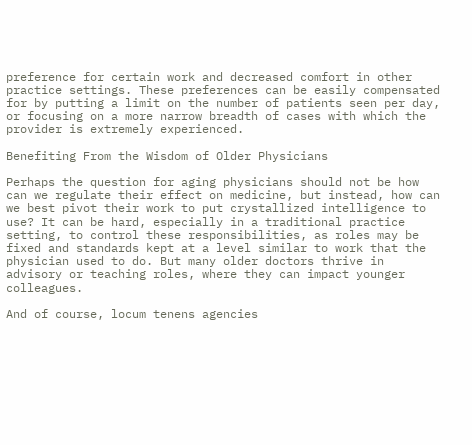preference for certain work and decreased comfort in other practice settings. These preferences can be easily compensated for by putting a limit on the number of patients seen per day, or focusing on a more narrow breadth of cases with which the provider is extremely experienced.

Benefiting From the Wisdom of Older Physicians

Perhaps the question for aging physicians should not be how can we regulate their effect on medicine, but instead, how can we best pivot their work to put crystallized intelligence to use? It can be hard, especially in a traditional practice setting, to control these responsibilities, as roles may be fixed and standards kept at a level similar to work that the physician used to do. But many older doctors thrive in advisory or teaching roles, where they can impact younger colleagues.

And of course, locum tenens agencies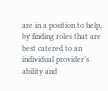are in a position to help, by finding roles that are best catered to an individual provider’s ability and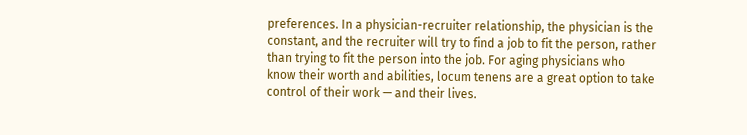preferences. In a physician-recruiter relationship, the physician is the constant, and the recruiter will try to find a job to fit the person, rather than trying to fit the person into the job. For aging physicians who know their worth and abilities, locum tenens are a great option to take control of their work — and their lives.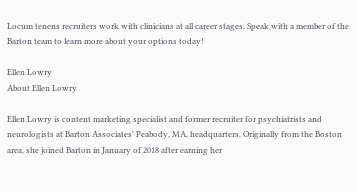Locum tenens recruiters work with clinicians at all career stages. Speak with a member of the Barton team to learn more about your options today!

Ellen Lowry
About Ellen Lowry

Ellen Lowry is content marketing specialist and former recruiter for psychiatrists and neurologists at Barton Associates' Peabody, MA, headquarters. Originally from the Boston area, she joined Barton in January of 2018 after earning her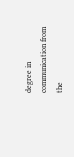degree in communication from the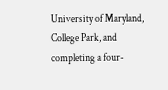University of Maryland, College Park, and completing a four-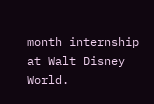month internship at Walt Disney World.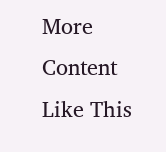More Content Like This